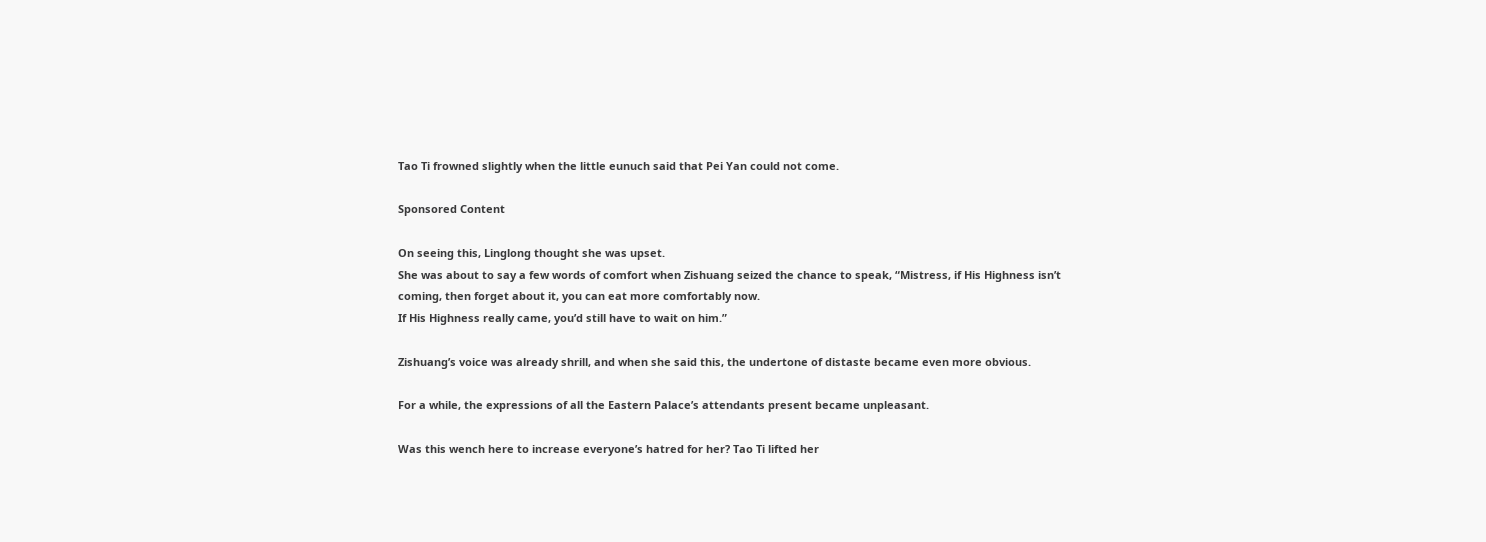Tao Ti frowned slightly when the little eunuch said that Pei Yan could not come.

Sponsored Content

On seeing this, Linglong thought she was upset.
She was about to say a few words of comfort when Zishuang seized the chance to speak, “Mistress, if His Highness isn’t coming, then forget about it, you can eat more comfortably now.
If His Highness really came, you’d still have to wait on him.”

Zishuang’s voice was already shrill, and when she said this, the undertone of distaste became even more obvious.

For a while, the expressions of all the Eastern Palace’s attendants present became unpleasant.

Was this wench here to increase everyone’s hatred for her? Tao Ti lifted her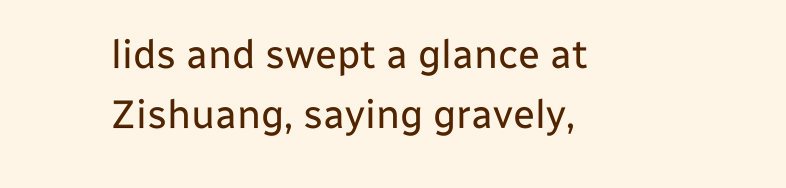lids and swept a glance at Zishuang, saying gravely,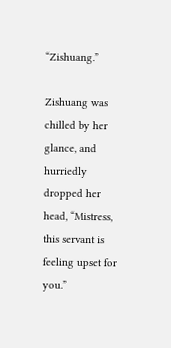“Zishuang.”

Zishuang was chilled by her glance, and hurriedly dropped her head, “Mistress, this servant is feeling upset for you.”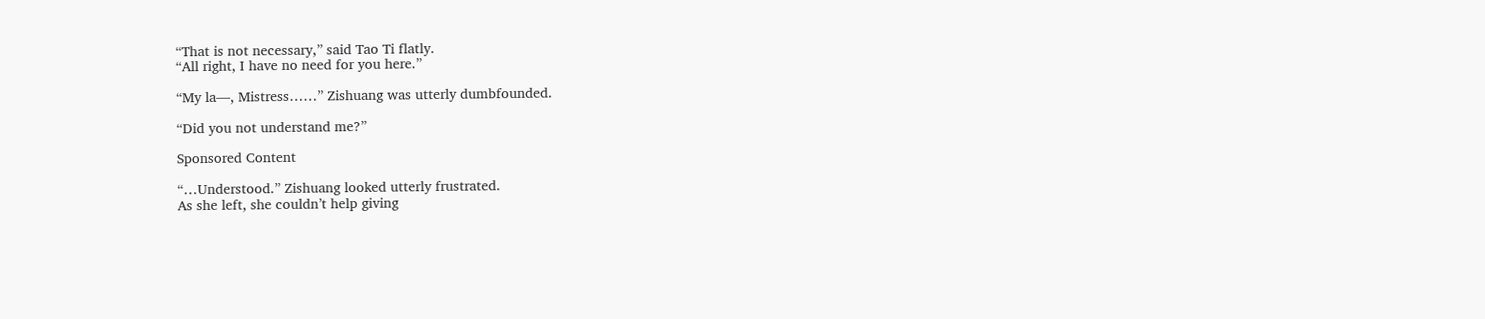“That is not necessary,” said Tao Ti flatly.
“All right, I have no need for you here.”

“My la—, Mistress……” Zishuang was utterly dumbfounded.

“Did you not understand me?”

Sponsored Content

“…Understood.” Zishuang looked utterly frustrated.
As she left, she couldn’t help giving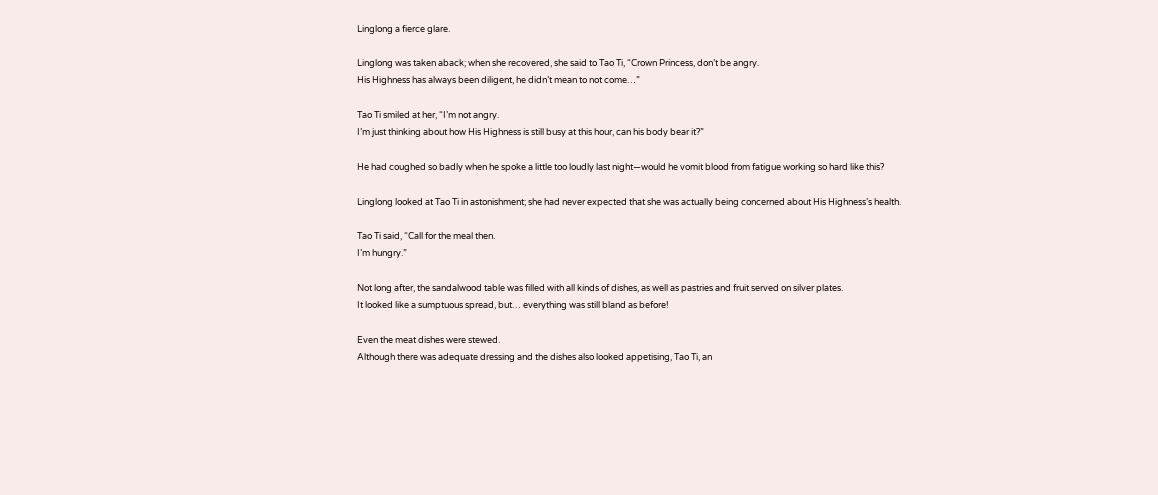Linglong a fierce glare.

Linglong was taken aback; when she recovered, she said to Tao Ti, “Crown Princess, don’t be angry.
His Highness has always been diligent, he didn’t mean to not come…”

Tao Ti smiled at her, “I’m not angry.
I’m just thinking about how His Highness is still busy at this hour, can his body bear it?”

He had coughed so badly when he spoke a little too loudly last night—would he vomit blood from fatigue working so hard like this?

Linglong looked at Tao Ti in astonishment; she had never expected that she was actually being concerned about His Highness’s health.

Tao Ti said, “Call for the meal then.
I’m hungry.”

Not long after, the sandalwood table was filled with all kinds of dishes, as well as pastries and fruit served on silver plates.
It looked like a sumptuous spread, but… everything was still bland as before!

Even the meat dishes were stewed.
Although there was adequate dressing and the dishes also looked appetising, Tao Ti, an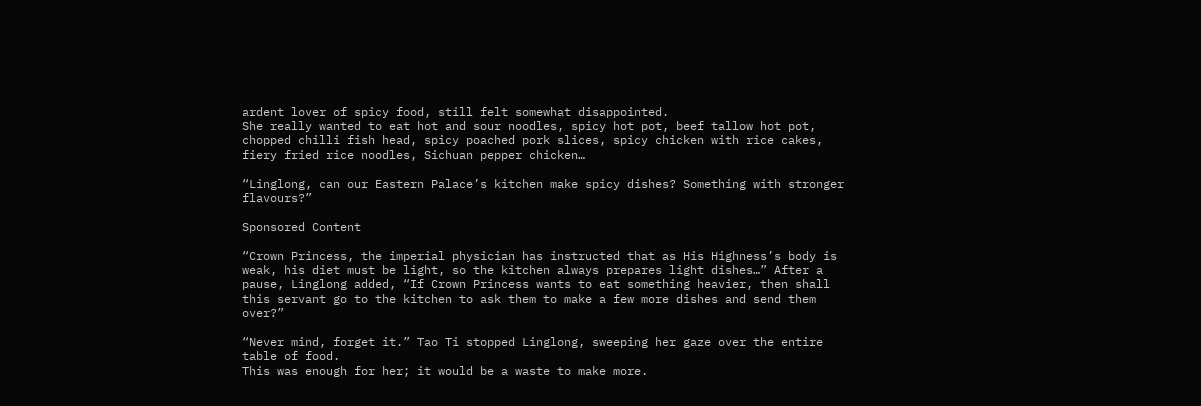ardent lover of spicy food, still felt somewhat disappointed.
She really wanted to eat hot and sour noodles, spicy hot pot, beef tallow hot pot, chopped chilli fish head, spicy poached pork slices, spicy chicken with rice cakes, fiery fried rice noodles, Sichuan pepper chicken…

“Linglong, can our Eastern Palace’s kitchen make spicy dishes? Something with stronger flavours?”

Sponsored Content

“Crown Princess, the imperial physician has instructed that as His Highness’s body is weak, his diet must be light, so the kitchen always prepares light dishes…” After a pause, Linglong added, “If Crown Princess wants to eat something heavier, then shall this servant go to the kitchen to ask them to make a few more dishes and send them over?”

“Never mind, forget it.” Tao Ti stopped Linglong, sweeping her gaze over the entire table of food.
This was enough for her; it would be a waste to make more.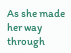As she made her way through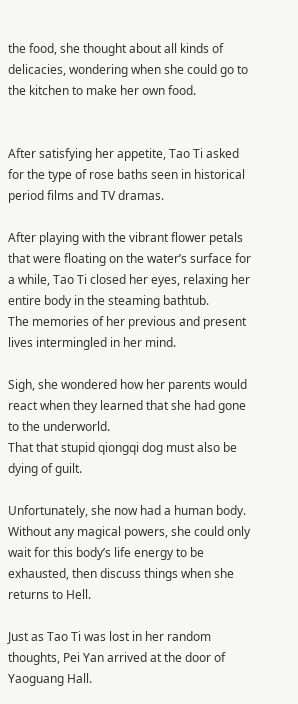the food, she thought about all kinds of delicacies, wondering when she could go to the kitchen to make her own food.


After satisfying her appetite, Tao Ti asked for the type of rose baths seen in historical period films and TV dramas.

After playing with the vibrant flower petals that were floating on the water’s surface for a while, Tao Ti closed her eyes, relaxing her entire body in the steaming bathtub.
The memories of her previous and present lives intermingled in her mind.

Sigh, she wondered how her parents would react when they learned that she had gone to the underworld.
That that stupid qiongqi dog must also be dying of guilt.

Unfortunately, she now had a human body.
Without any magical powers, she could only wait for this body’s life energy to be exhausted, then discuss things when she returns to Hell.

Just as Tao Ti was lost in her random thoughts, Pei Yan arrived at the door of Yaoguang Hall.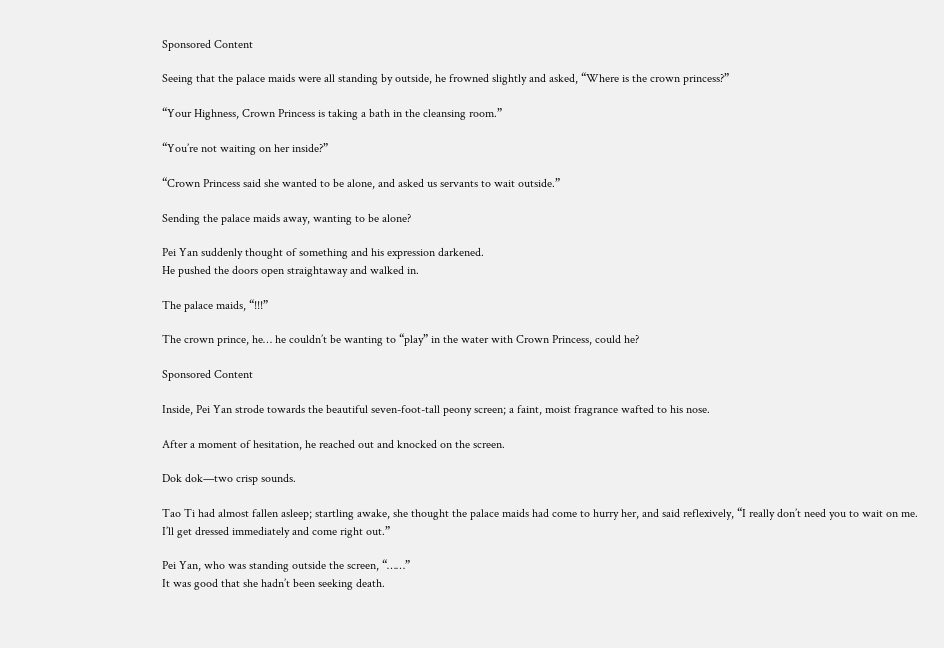Sponsored Content

Seeing that the palace maids were all standing by outside, he frowned slightly and asked, “Where is the crown princess?”

“Your Highness, Crown Princess is taking a bath in the cleansing room.”

“You’re not waiting on her inside?”

“Crown Princess said she wanted to be alone, and asked us servants to wait outside.”

Sending the palace maids away, wanting to be alone?

Pei Yan suddenly thought of something and his expression darkened.
He pushed the doors open straightaway and walked in.

The palace maids, “!!!”

The crown prince, he… he couldn’t be wanting to “play” in the water with Crown Princess, could he?

Sponsored Content

Inside, Pei Yan strode towards the beautiful seven-foot-tall peony screen; a faint, moist fragrance wafted to his nose.

After a moment of hesitation, he reached out and knocked on the screen.

Dok dok—two crisp sounds.

Tao Ti had almost fallen asleep; startling awake, she thought the palace maids had come to hurry her, and said reflexively, “I really don’t need you to wait on me.
I’ll get dressed immediately and come right out.”

Pei Yan, who was standing outside the screen, “……”
It was good that she hadn’t been seeking death.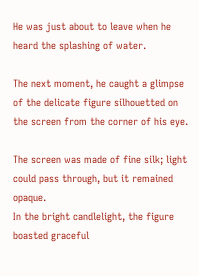He was just about to leave when he heard the splashing of water.

The next moment, he caught a glimpse of the delicate figure silhouetted on the screen from the corner of his eye.

The screen was made of fine silk; light could pass through, but it remained opaque.
In the bright candlelight, the figure boasted graceful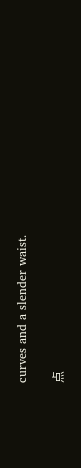curves and a slender waist.

点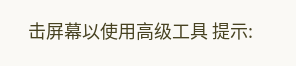击屏幕以使用高级工具 提示: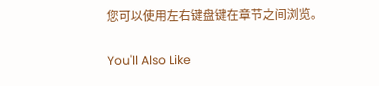您可以使用左右键盘键在章节之间浏览。

You'll Also Like